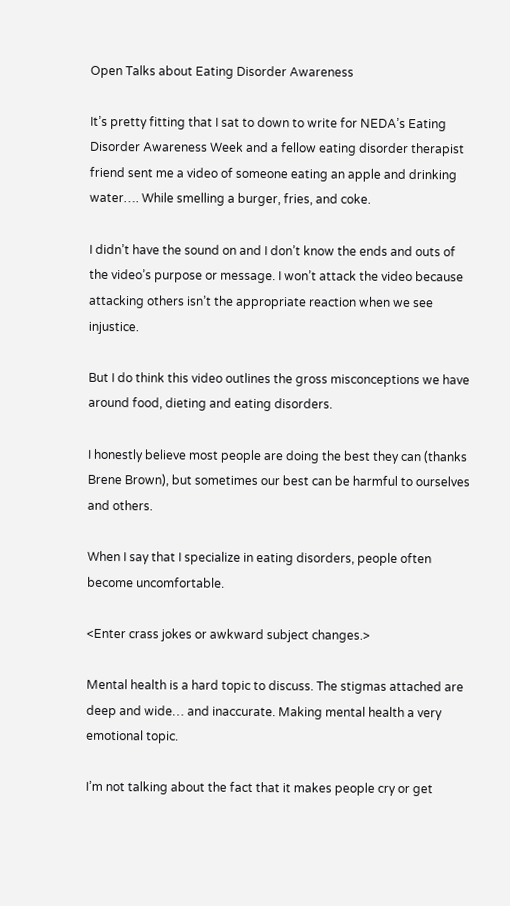Open Talks about Eating Disorder Awareness

It’s pretty fitting that I sat to down to write for NEDA’s Eating Disorder Awareness Week and a fellow eating disorder therapist friend sent me a video of someone eating an apple and drinking water…. While smelling a burger, fries, and coke.

I didn’t have the sound on and I don’t know the ends and outs of the video’s purpose or message. I won’t attack the video because attacking others isn’t the appropriate reaction when we see injustice.

But I do think this video outlines the gross misconceptions we have around food, dieting and eating disorders.

I honestly believe most people are doing the best they can (thanks Brene Brown), but sometimes our best can be harmful to ourselves and others.

When I say that I specialize in eating disorders, people often become uncomfortable.

<Enter crass jokes or awkward subject changes.>

Mental health is a hard topic to discuss. The stigmas attached are deep and wide… and inaccurate. Making mental health a very emotional topic.

I’m not talking about the fact that it makes people cry or get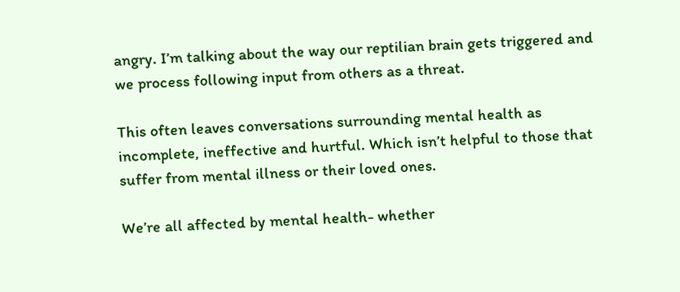angry. I’m talking about the way our reptilian brain gets triggered and we process following input from others as a threat.

This often leaves conversations surrounding mental health as incomplete, ineffective and hurtful. Which isn’t helpful to those that suffer from mental illness or their loved ones.

We’re all affected by mental health- whether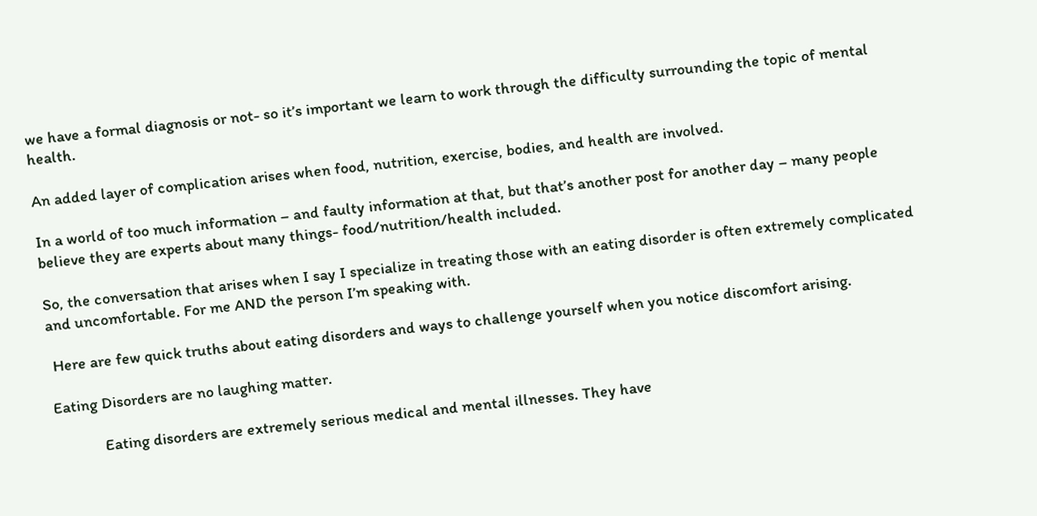we have a formal diagnosis or not- so it’s important we learn to work through the difficulty surrounding the topic of mental health.

An added layer of complication arises when food, nutrition, exercise, bodies, and health are involved.

In a world of too much information – and faulty information at that, but that’s another post for another day – many people believe they are experts about many things- food/nutrition/health included.

So, the conversation that arises when I say I specialize in treating those with an eating disorder is often extremely complicated and uncomfortable. For me AND the person I’m speaking with.

 Here are few quick truths about eating disorders and ways to challenge yourself when you notice discomfort arising.

Eating Disorders are no laughing matter.

            Eating disorders are extremely serious medical and mental illnesses. They have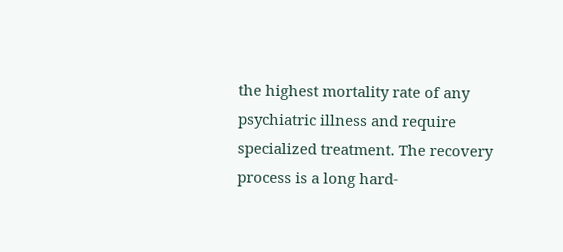the highest mortality rate of any psychiatric illness and require specialized treatment. The recovery process is a long hard-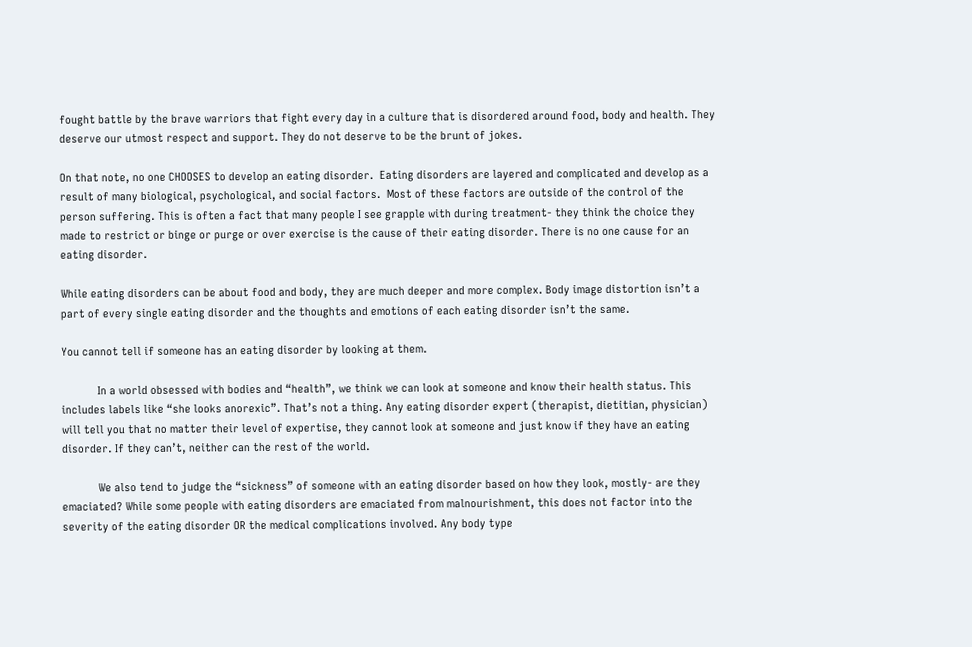fought battle by the brave warriors that fight every day in a culture that is disordered around food, body and health. They deserve our utmost respect and support. They do not deserve to be the brunt of jokes.

On that note, no one CHOOSES to develop an eating disorder.  Eating disorders are layered and complicated and develop as a result of many biological, psychological, and social factors.  Most of these factors are outside of the control of the person suffering. This is often a fact that many people I see grapple with during treatment- they think the choice they made to restrict or binge or purge or over exercise is the cause of their eating disorder. There is no one cause for an eating disorder.

While eating disorders can be about food and body, they are much deeper and more complex. Body image distortion isn’t a part of every single eating disorder and the thoughts and emotions of each eating disorder isn’t the same.

You cannot tell if someone has an eating disorder by looking at them.

            In a world obsessed with bodies and “health”, we think we can look at someone and know their health status. This includes labels like “she looks anorexic”. That’s not a thing. Any eating disorder expert (therapist, dietitian, physician) will tell you that no matter their level of expertise, they cannot look at someone and just know if they have an eating disorder. If they can’t, neither can the rest of the world.

            We also tend to judge the “sickness” of someone with an eating disorder based on how they look, mostly- are they emaciated? While some people with eating disorders are emaciated from malnourishment, this does not factor into the severity of the eating disorder OR the medical complications involved. Any body type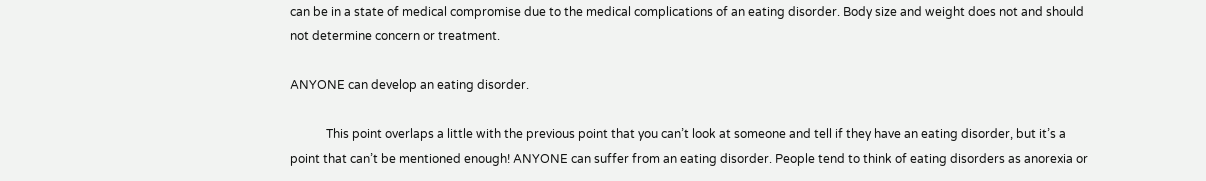can be in a state of medical compromise due to the medical complications of an eating disorder. Body size and weight does not and should not determine concern or treatment.

ANYONE can develop an eating disorder.

            This point overlaps a little with the previous point that you can’t look at someone and tell if they have an eating disorder, but it’s a point that can’t be mentioned enough! ANYONE can suffer from an eating disorder. People tend to think of eating disorders as anorexia or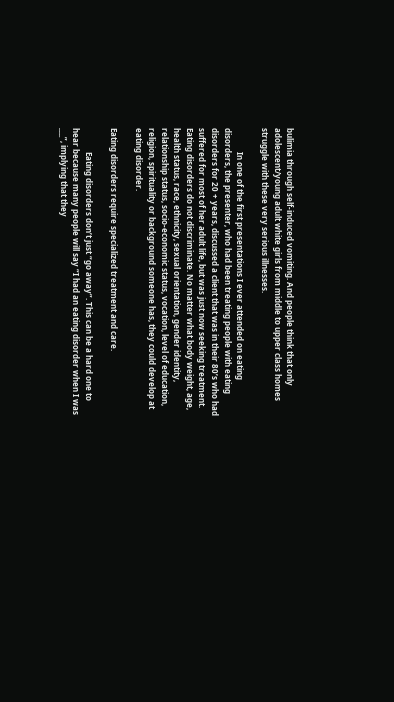bulimia through self-induced vomiting. And people think that only adolescent/young adult white girls from middle to upper class homes struggle with these very serious illnesses.

            In one of the first presentations I ever attended on eating disorders, the presenter, who had been treating people with eating disorders for 20 + years, discussed a client that was in their 80’s who had suffered for most of her adult life, but was just now seeking treatment. Eating disorders do not discriminate. No matter what body weight, age, health status, race, ethnicity, sexual orientation, gender identity, relationship status, socio-economic status, vocation, level of education, religion, spirituality or background someone has, they could develop at eating disorder.

Eating disorders require specialized treatment and care.

            Eating disorders don’t just “go away”. This can be a hard one to hear because many people will say “I had an eating disorder when I was ___”, implying that they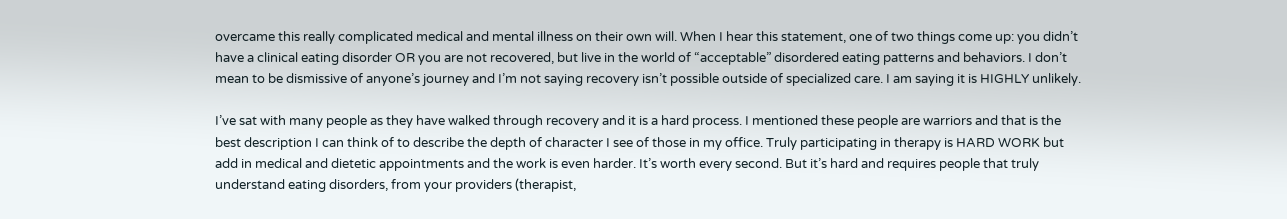overcame this really complicated medical and mental illness on their own will. When I hear this statement, one of two things come up: you didn’t have a clinical eating disorder OR you are not recovered, but live in the world of “acceptable” disordered eating patterns and behaviors. I don’t mean to be dismissive of anyone’s journey and I’m not saying recovery isn’t possible outside of specialized care. I am saying it is HIGHLY unlikely.

I’ve sat with many people as they have walked through recovery and it is a hard process. I mentioned these people are warriors and that is the best description I can think of to describe the depth of character I see of those in my office. Truly participating in therapy is HARD WORK but add in medical and dietetic appointments and the work is even harder. It’s worth every second. But it’s hard and requires people that truly understand eating disorders, from your providers (therapist,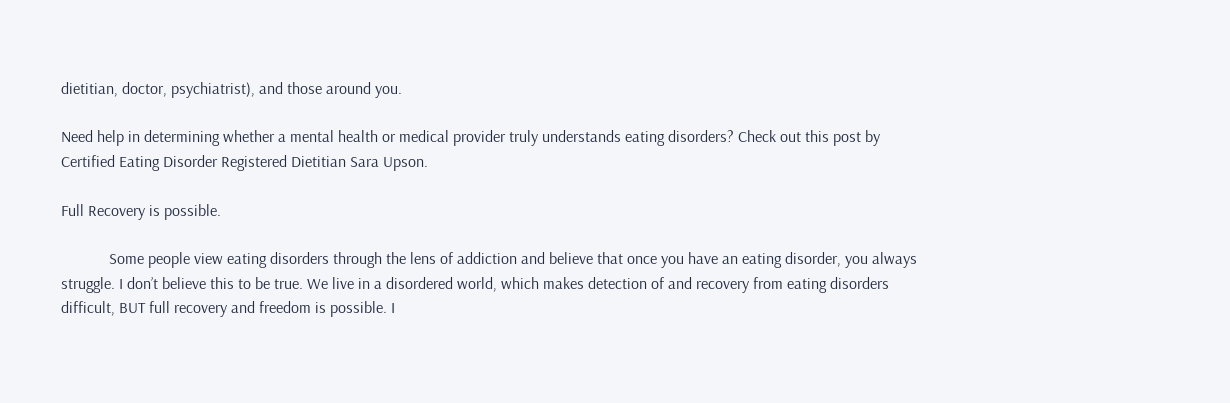dietitian, doctor, psychiatrist), and those around you.

Need help in determining whether a mental health or medical provider truly understands eating disorders? Check out this post by Certified Eating Disorder Registered Dietitian Sara Upson.

Full Recovery is possible.

            Some people view eating disorders through the lens of addiction and believe that once you have an eating disorder, you always struggle. I don’t believe this to be true. We live in a disordered world, which makes detection of and recovery from eating disorders difficult, BUT full recovery and freedom is possible. I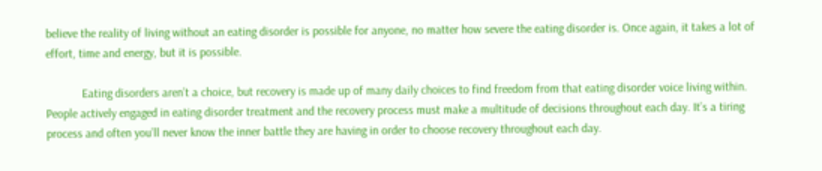believe the reality of living without an eating disorder is possible for anyone, no matter how severe the eating disorder is. Once again, it takes a lot of effort, time and energy, but it is possible.

            Eating disorders aren’t a choice, but recovery is made up of many daily choices to find freedom from that eating disorder voice living within. People actively engaged in eating disorder treatment and the recovery process must make a multitude of decisions throughout each day. It’s a tiring process and often you’ll never know the inner battle they are having in order to choose recovery throughout each day.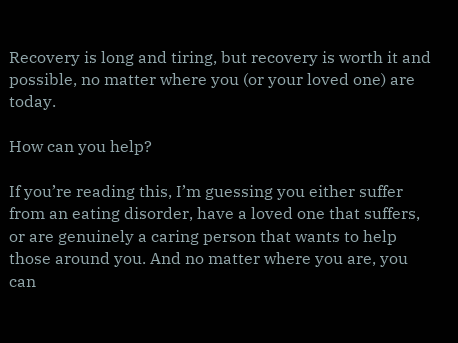Recovery is long and tiring, but recovery is worth it and possible, no matter where you (or your loved one) are today.

How can you help?

If you’re reading this, I’m guessing you either suffer from an eating disorder, have a loved one that suffers, or are genuinely a caring person that wants to help those around you. And no matter where you are, you can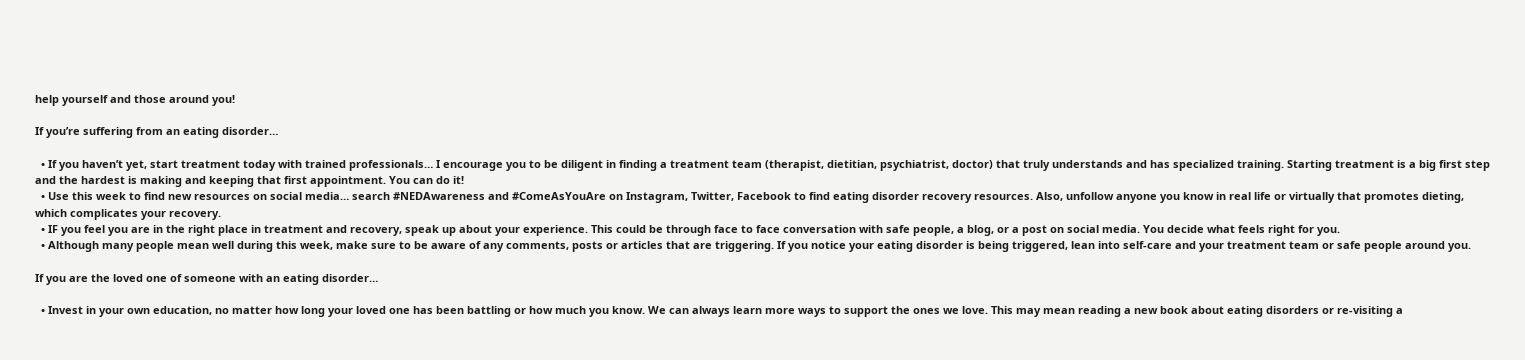help yourself and those around you!

If you’re suffering from an eating disorder…

  • If you haven’t yet, start treatment today with trained professionals… I encourage you to be diligent in finding a treatment team (therapist, dietitian, psychiatrist, doctor) that truly understands and has specialized training. Starting treatment is a big first step and the hardest is making and keeping that first appointment. You can do it!
  • Use this week to find new resources on social media… search #NEDAwareness and #ComeAsYouAre on Instagram, Twitter, Facebook to find eating disorder recovery resources. Also, unfollow anyone you know in real life or virtually that promotes dieting, which complicates your recovery.
  • IF you feel you are in the right place in treatment and recovery, speak up about your experience. This could be through face to face conversation with safe people, a blog, or a post on social media. You decide what feels right for you.
  • Although many people mean well during this week, make sure to be aware of any comments, posts or articles that are triggering. If you notice your eating disorder is being triggered, lean into self-care and your treatment team or safe people around you.

If you are the loved one of someone with an eating disorder…

  • Invest in your own education, no matter how long your loved one has been battling or how much you know. We can always learn more ways to support the ones we love. This may mean reading a new book about eating disorders or re-visiting a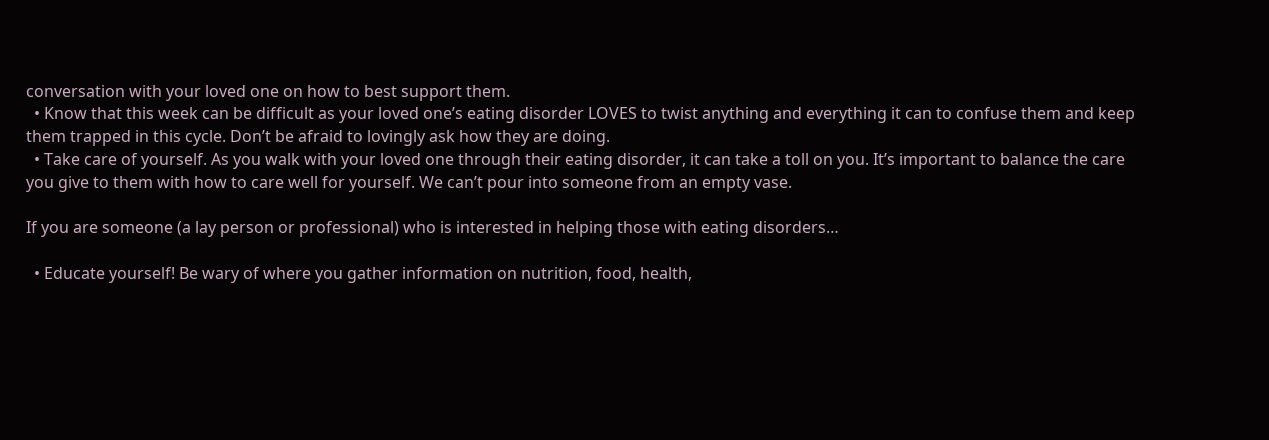conversation with your loved one on how to best support them.
  • Know that this week can be difficult as your loved one’s eating disorder LOVES to twist anything and everything it can to confuse them and keep them trapped in this cycle. Don’t be afraid to lovingly ask how they are doing.
  • Take care of yourself. As you walk with your loved one through their eating disorder, it can take a toll on you. It’s important to balance the care you give to them with how to care well for yourself. We can’t pour into someone from an empty vase.

If you are someone (a lay person or professional) who is interested in helping those with eating disorders…

  • Educate yourself! Be wary of where you gather information on nutrition, food, health,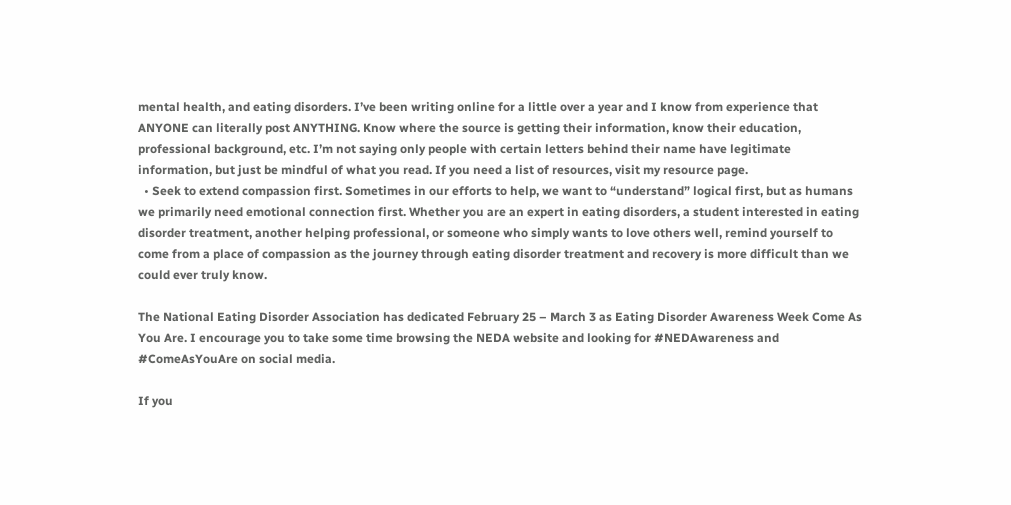mental health, and eating disorders. I’ve been writing online for a little over a year and I know from experience that ANYONE can literally post ANYTHING. Know where the source is getting their information, know their education, professional background, etc. I’m not saying only people with certain letters behind their name have legitimate information, but just be mindful of what you read. If you need a list of resources, visit my resource page.
  • Seek to extend compassion first. Sometimes in our efforts to help, we want to “understand” logical first, but as humans we primarily need emotional connection first. Whether you are an expert in eating disorders, a student interested in eating disorder treatment, another helping professional, or someone who simply wants to love others well, remind yourself to come from a place of compassion as the journey through eating disorder treatment and recovery is more difficult than we could ever truly know.

The National Eating Disorder Association has dedicated February 25 – March 3 as Eating Disorder Awareness Week Come As You Are. I encourage you to take some time browsing the NEDA website and looking for #NEDAwareness and #ComeAsYouAre on social media.

If you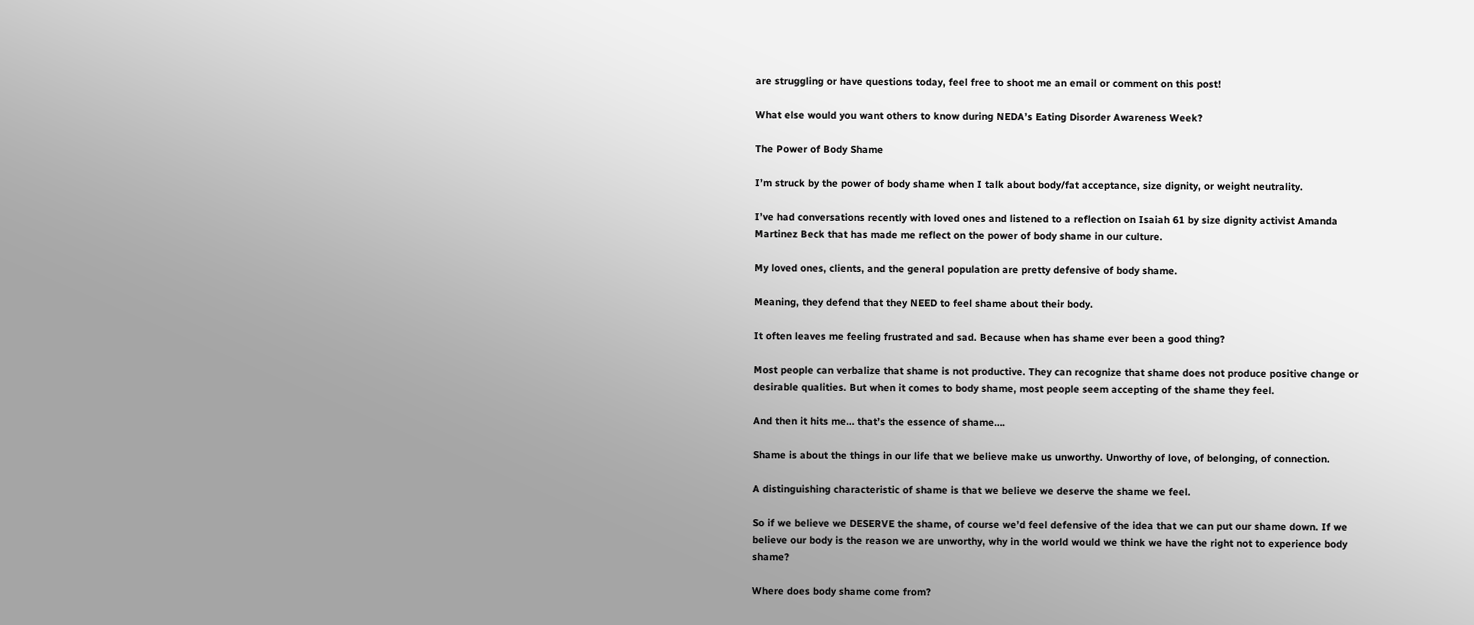are struggling or have questions today, feel free to shoot me an email or comment on this post!

What else would you want others to know during NEDA’s Eating Disorder Awareness Week?

The Power of Body Shame

I’m struck by the power of body shame when I talk about body/fat acceptance, size dignity, or weight neutrality.

I’ve had conversations recently with loved ones and listened to a reflection on Isaiah 61 by size dignity activist Amanda Martinez Beck that has made me reflect on the power of body shame in our culture.

My loved ones, clients, and the general population are pretty defensive of body shame.

Meaning, they defend that they NEED to feel shame about their body.

It often leaves me feeling frustrated and sad. Because when has shame ever been a good thing?

Most people can verbalize that shame is not productive. They can recognize that shame does not produce positive change or desirable qualities. But when it comes to body shame, most people seem accepting of the shame they feel.

And then it hits me… that’s the essence of shame….

Shame is about the things in our life that we believe make us unworthy. Unworthy of love, of belonging, of connection.

A distinguishing characteristic of shame is that we believe we deserve the shame we feel.

So if we believe we DESERVE the shame, of course we’d feel defensive of the idea that we can put our shame down. If we believe our body is the reason we are unworthy, why in the world would we think we have the right not to experience body shame?

Where does body shame come from?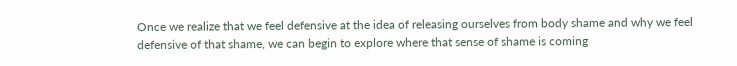Once we realize that we feel defensive at the idea of releasing ourselves from body shame and why we feel defensive of that shame, we can begin to explore where that sense of shame is coming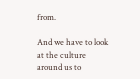from.

And we have to look at the culture around us to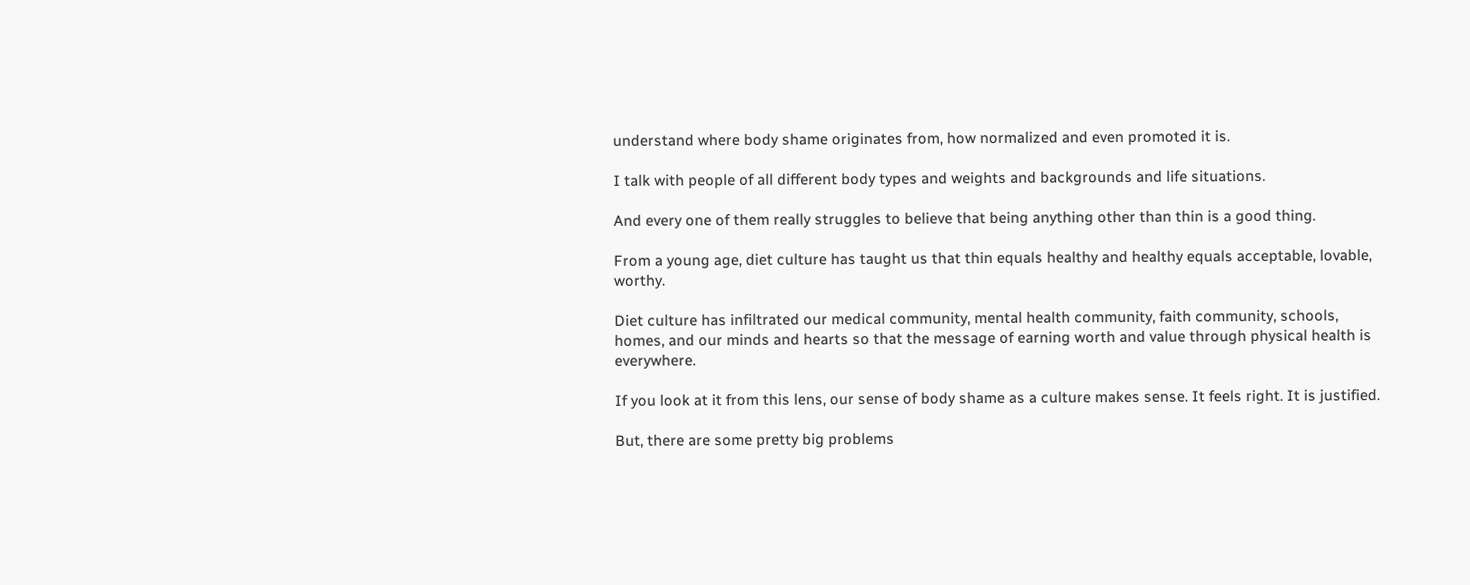understand where body shame originates from, how normalized and even promoted it is.

I talk with people of all different body types and weights and backgrounds and life situations.

And every one of them really struggles to believe that being anything other than thin is a good thing.

From a young age, diet culture has taught us that thin equals healthy and healthy equals acceptable, lovable, worthy.

Diet culture has infiltrated our medical community, mental health community, faith community, schools, homes, and our minds and hearts so that the message of earning worth and value through physical health is everywhere.

If you look at it from this lens, our sense of body shame as a culture makes sense. It feels right. It is justified.

But, there are some pretty big problems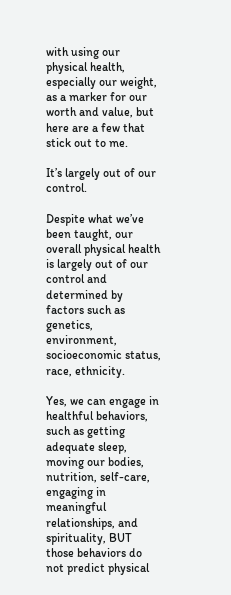with using our physical health, especially our weight, as a marker for our worth and value, but here are a few that stick out to me.

It’s largely out of our control.

Despite what we’ve been taught, our overall physical health is largely out of our control and determined by factors such as genetics, environment, socioeconomic status, race, ethnicity.

Yes, we can engage in healthful behaviors, such as getting adequate sleep, moving our bodies, nutrition, self-care, engaging in meaningful relationships, and spirituality, BUT those behaviors do not predict physical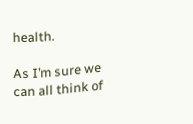health.

As I’m sure we can all think of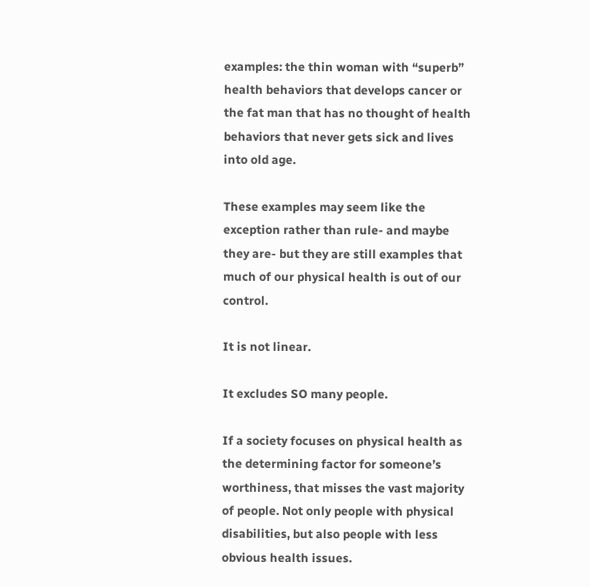examples: the thin woman with “superb” health behaviors that develops cancer or the fat man that has no thought of health behaviors that never gets sick and lives into old age.

These examples may seem like the exception rather than rule- and maybe they are- but they are still examples that much of our physical health is out of our control.

It is not linear.

It excludes SO many people.

If a society focuses on physical health as the determining factor for someone’s worthiness, that misses the vast majority of people. Not only people with physical disabilities, but also people with less obvious health issues.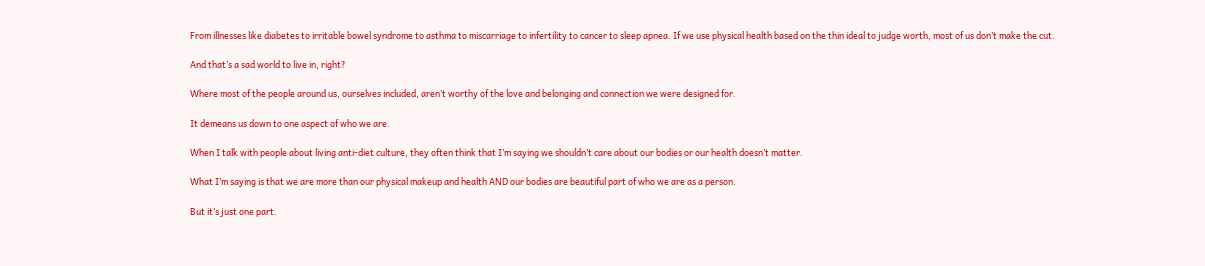From illnesses like diabetes to irritable bowel syndrome to asthma to miscarriage to infertility to cancer to sleep apnea. If we use physical health based on the thin ideal to judge worth, most of us don’t make the cut.

And that’s a sad world to live in, right?

Where most of the people around us, ourselves included, aren’t worthy of the love and belonging and connection we were designed for.

It demeans us down to one aspect of who we are.

When I talk with people about living anti-diet culture, they often think that I’m saying we shouldn’t care about our bodies or our health doesn’t matter.

What I’m saying is that we are more than our physical makeup and health AND our bodies are beautiful part of who we are as a person.

But it’s just one part.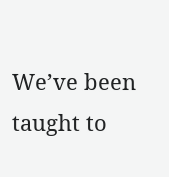We’ve been taught to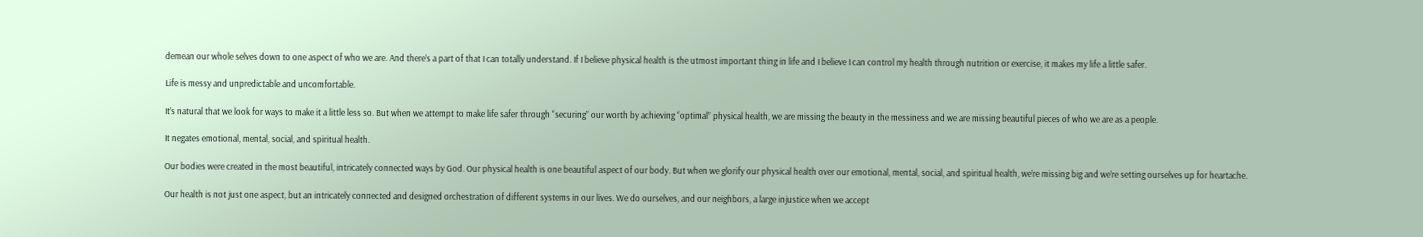demean our whole selves down to one aspect of who we are. And there’s a part of that I can totally understand. If I believe physical health is the utmost important thing in life and I believe I can control my health through nutrition or exercise, it makes my life a little safer.

Life is messy and unpredictable and uncomfortable.

It’s natural that we look for ways to make it a little less so. But when we attempt to make life safer through “securing” our worth by achieving “optimal” physical health, we are missing the beauty in the messiness and we are missing beautiful pieces of who we are as a people.

It negates emotional, mental, social, and spiritual health.

Our bodies were created in the most beautiful, intricately connected ways by God. Our physical health is one beautiful aspect of our body. But when we glorify our physical health over our emotional, mental, social, and spiritual health, we’re missing big and we’re setting ourselves up for heartache.

Our health is not just one aspect, but an intricately connected and designed orchestration of different systems in our lives. We do ourselves, and our neighbors, a large injustice when we accept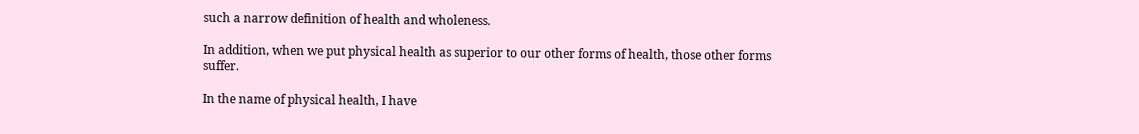such a narrow definition of health and wholeness.

In addition, when we put physical health as superior to our other forms of health, those other forms suffer.

In the name of physical health, I have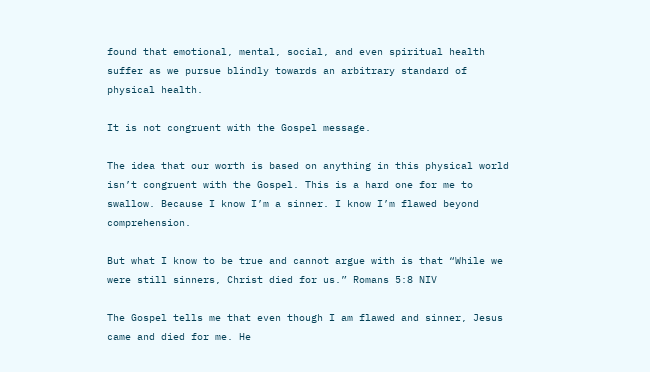found that emotional, mental, social, and even spiritual health suffer as we pursue blindly towards an arbitrary standard of physical health.

It is not congruent with the Gospel message.

The idea that our worth is based on anything in this physical world isn’t congruent with the Gospel. This is a hard one for me to swallow. Because I know I’m a sinner. I know I’m flawed beyond comprehension.

But what I know to be true and cannot argue with is that “While we were still sinners, Christ died for us.” Romans 5:8 NIV

The Gospel tells me that even though I am flawed and sinner, Jesus came and died for me. He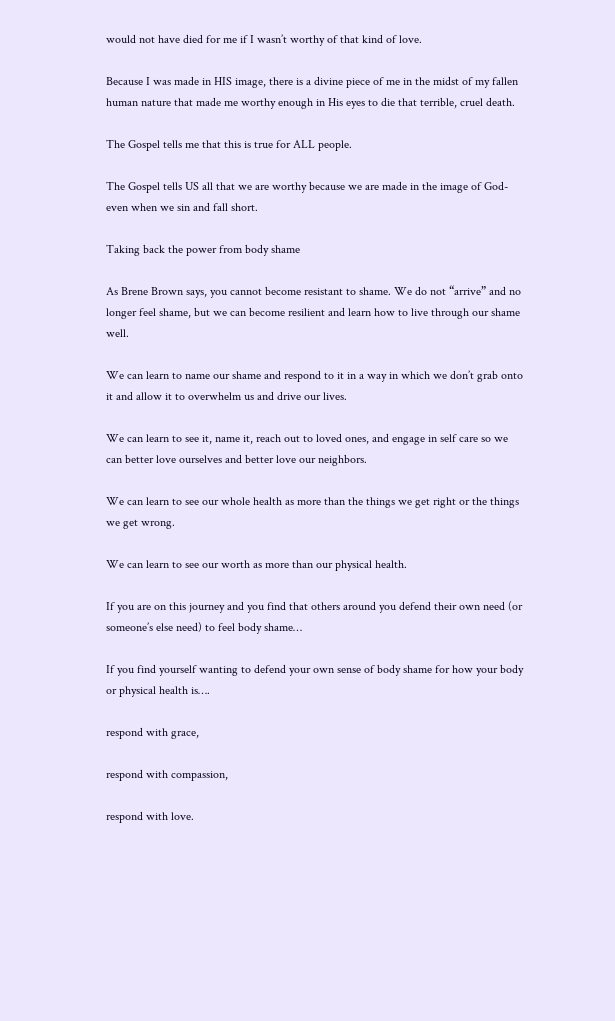would not have died for me if I wasn’t worthy of that kind of love.

Because I was made in HIS image, there is a divine piece of me in the midst of my fallen human nature that made me worthy enough in His eyes to die that terrible, cruel death.

The Gospel tells me that this is true for ALL people.

The Gospel tells US all that we are worthy because we are made in the image of God- even when we sin and fall short.

Taking back the power from body shame

As Brene Brown says, you cannot become resistant to shame. We do not “arrive” and no longer feel shame, but we can become resilient and learn how to live through our shame well.

We can learn to name our shame and respond to it in a way in which we don’t grab onto it and allow it to overwhelm us and drive our lives.

We can learn to see it, name it, reach out to loved ones, and engage in self care so we can better love ourselves and better love our neighbors.

We can learn to see our whole health as more than the things we get right or the things we get wrong.

We can learn to see our worth as more than our physical health.

If you are on this journey and you find that others around you defend their own need (or someone’s else need) to feel body shame…

If you find yourself wanting to defend your own sense of body shame for how your body or physical health is….

respond with grace,

respond with compassion,

respond with love.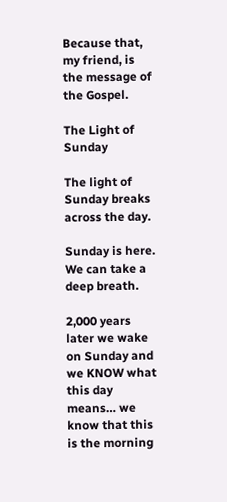Because that, my friend, is the message of the Gospel.

The Light of Sunday

The light of Sunday breaks across the day.

Sunday is here. We can take a deep breath.

2,000 years later we wake on Sunday and we KNOW what this day means… we know that this is the morning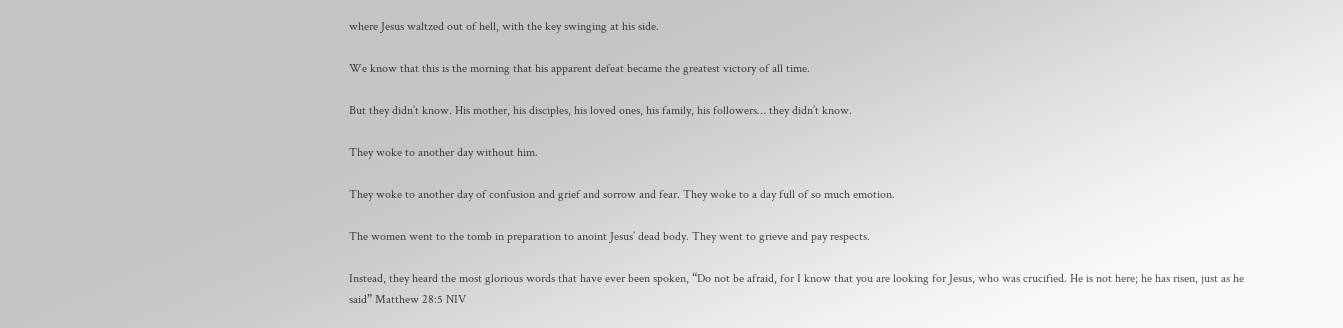where Jesus waltzed out of hell, with the key swinging at his side.

We know that this is the morning that his apparent defeat became the greatest victory of all time.

But they didn’t know. His mother, his disciples, his loved ones, his family, his followers… they didn’t know.

They woke to another day without him.

They woke to another day of confusion and grief and sorrow and fear. They woke to a day full of so much emotion.

The women went to the tomb in preparation to anoint Jesus’ dead body. They went to grieve and pay respects.

Instead, they heard the most glorious words that have ever been spoken, “Do not be afraid, for I know that you are looking for Jesus, who was crucified. He is not here; he has risen, just as he said” Matthew 28:5 NIV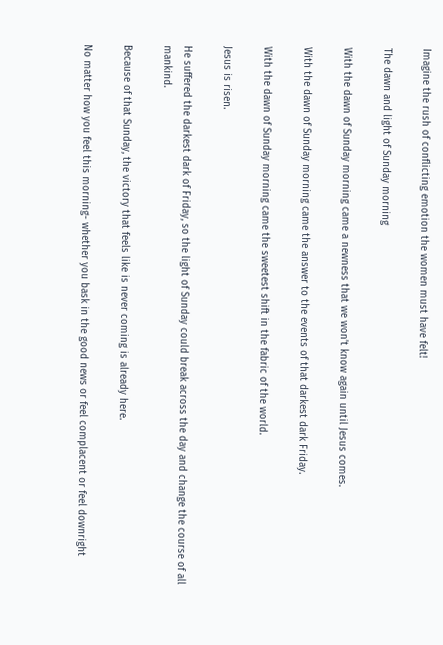Imagine the rush of conflicting emotion the women must have felt!

The dawn and light of Sunday morning

With the dawn of Sunday morning came a newness that we won’t know again until Jesus comes.

With the dawn of Sunday morning came the answer to the events of that darkest dark Friday.

With the dawn of Sunday morning came the sweetest shift in the fabric of the world.

Jesus is risen.

He suffered the darkest dark of Friday, so the light of Sunday could break across the day and change the course of all mankind.

Because of that Sunday, the victory that feels like is never coming is already here.

No matter how you feel this morning- whether you bask in the good news or feel complacent or feel downright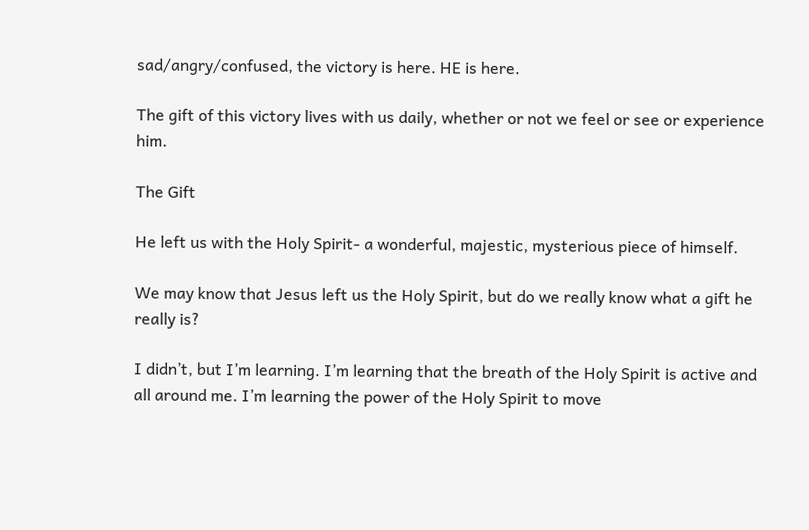sad/angry/confused, the victory is here. HE is here.

The gift of this victory lives with us daily, whether or not we feel or see or experience him.

The Gift

He left us with the Holy Spirit- a wonderful, majestic, mysterious piece of himself.

We may know that Jesus left us the Holy Spirit, but do we really know what a gift he really is?

I didn’t, but I’m learning. I’m learning that the breath of the Holy Spirit is active and all around me. I’m learning the power of the Holy Spirit to move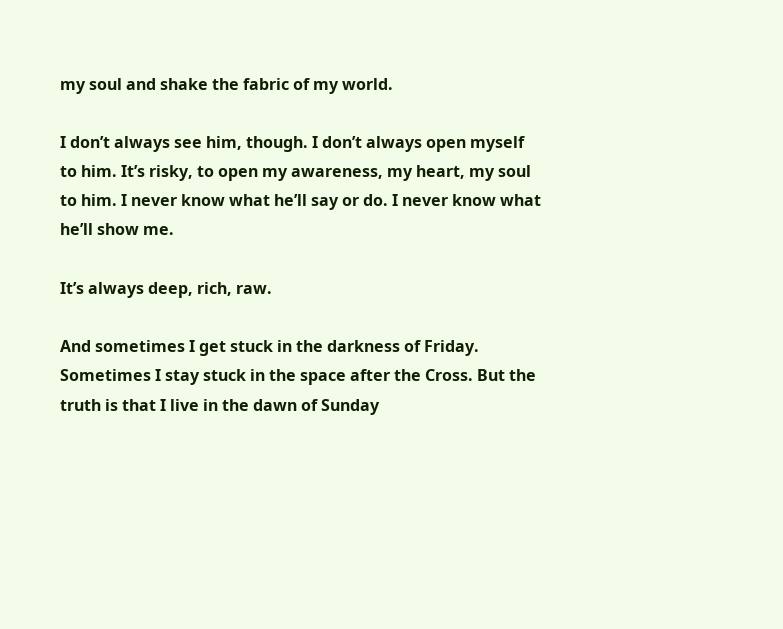my soul and shake the fabric of my world.

I don’t always see him, though. I don’t always open myself to him. It’s risky, to open my awareness, my heart, my soul to him. I never know what he’ll say or do. I never know what he’ll show me.

It’s always deep, rich, raw.

And sometimes I get stuck in the darkness of Friday. Sometimes I stay stuck in the space after the Cross. But the truth is that I live in the dawn of Sunday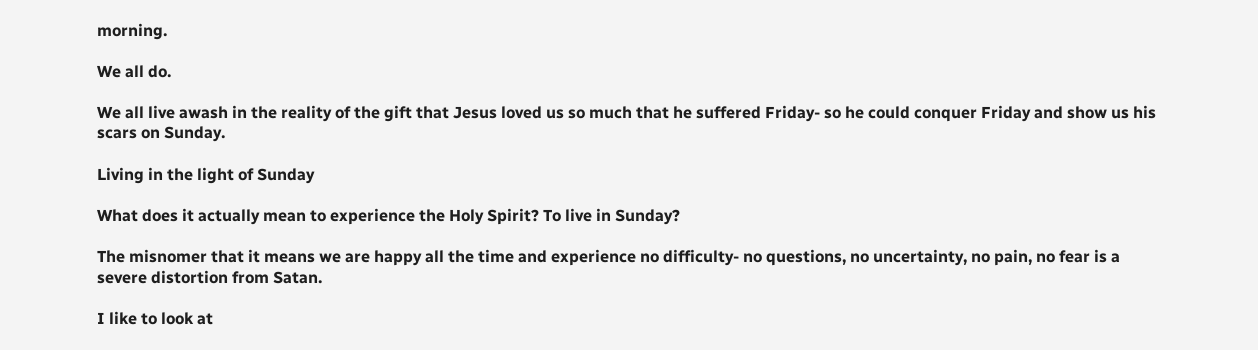morning.

We all do.

We all live awash in the reality of the gift that Jesus loved us so much that he suffered Friday- so he could conquer Friday and show us his scars on Sunday.

Living in the light of Sunday

What does it actually mean to experience the Holy Spirit? To live in Sunday?

The misnomer that it means we are happy all the time and experience no difficulty- no questions, no uncertainty, no pain, no fear is a severe distortion from Satan.

I like to look at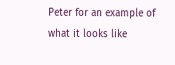Peter for an example of what it looks like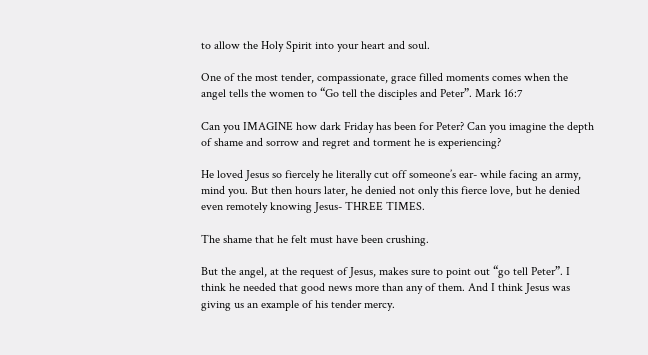to allow the Holy Spirit into your heart and soul.

One of the most tender, compassionate, grace filled moments comes when the angel tells the women to “Go tell the disciples and Peter”. Mark 16:7

Can you IMAGINE how dark Friday has been for Peter? Can you imagine the depth of shame and sorrow and regret and torment he is experiencing?

He loved Jesus so fiercely he literally cut off someone’s ear- while facing an army, mind you. But then hours later, he denied not only this fierce love, but he denied even remotely knowing Jesus- THREE TIMES.

The shame that he felt must have been crushing.

But the angel, at the request of Jesus, makes sure to point out “go tell Peter”. I think he needed that good news more than any of them. And I think Jesus was giving us an example of his tender mercy.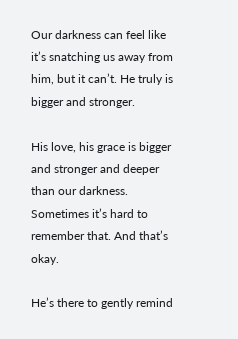Our darkness can feel like it’s snatching us away from him, but it can’t. He truly is bigger and stronger.

His love, his grace is bigger and stronger and deeper than our darkness. Sometimes it’s hard to remember that. And that’s okay.

He’s there to gently remind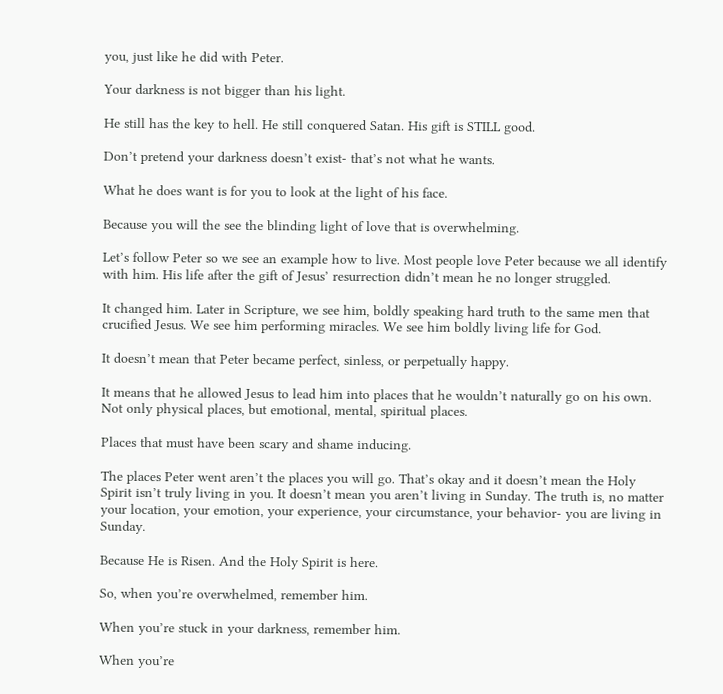you, just like he did with Peter.

Your darkness is not bigger than his light.

He still has the key to hell. He still conquered Satan. His gift is STILL good.

Don’t pretend your darkness doesn’t exist- that’s not what he wants.

What he does want is for you to look at the light of his face.

Because you will the see the blinding light of love that is overwhelming.

Let’s follow Peter so we see an example how to live. Most people love Peter because we all identify with him. His life after the gift of Jesus’ resurrection didn’t mean he no longer struggled.

It changed him. Later in Scripture, we see him, boldly speaking hard truth to the same men that crucified Jesus. We see him performing miracles. We see him boldly living life for God.

It doesn’t mean that Peter became perfect, sinless, or perpetually happy.

It means that he allowed Jesus to lead him into places that he wouldn’t naturally go on his own. Not only physical places, but emotional, mental, spiritual places.

Places that must have been scary and shame inducing.

The places Peter went aren’t the places you will go. That’s okay and it doesn’t mean the Holy Spirit isn’t truly living in you. It doesn’t mean you aren’t living in Sunday. The truth is, no matter your location, your emotion, your experience, your circumstance, your behavior- you are living in Sunday.

Because He is Risen. And the Holy Spirit is here.

So, when you’re overwhelmed, remember him.

When you’re stuck in your darkness, remember him.

When you’re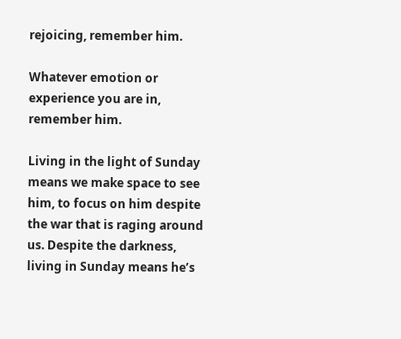rejoicing, remember him.

Whatever emotion or experience you are in, remember him.

Living in the light of Sunday means we make space to see him, to focus on him despite the war that is raging around us. Despite the darkness, living in Sunday means he’s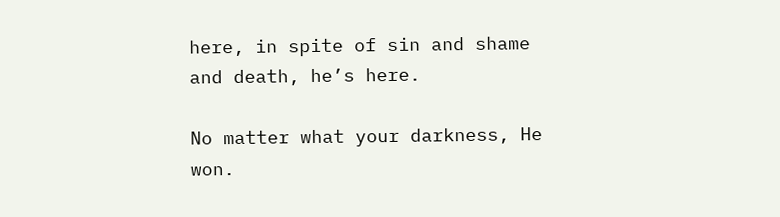here, in spite of sin and shame and death, he’s here.

No matter what your darkness, He won.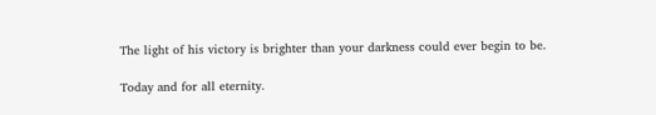The light of his victory is brighter than your darkness could ever begin to be.

Today and for all eternity.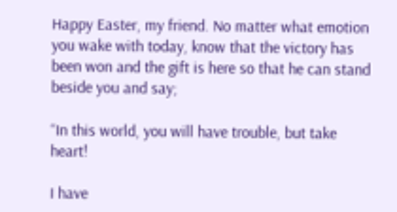Happy Easter, my friend. No matter what emotion you wake with today, know that the victory has been won and the gift is here so that he can stand beside you and say;

“In this world, you will have trouble, but take heart!

I have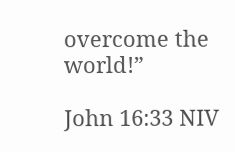overcome the world!”

John 16:33 NIV